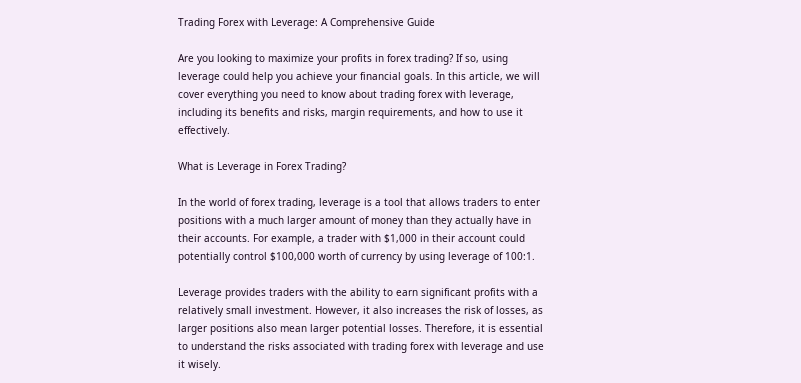Trading Forex with Leverage: A Comprehensive Guide

Are you looking to maximize your profits in forex trading? If so, using leverage could help you achieve your financial goals. In this article, we will cover everything you need to know about trading forex with leverage, including its benefits and risks, margin requirements, and how to use it effectively.

What is Leverage in Forex Trading?

In the world of forex trading, leverage is a tool that allows traders to enter positions with a much larger amount of money than they actually have in their accounts. For example, a trader with $1,000 in their account could potentially control $100,000 worth of currency by using leverage of 100:1.

Leverage provides traders with the ability to earn significant profits with a relatively small investment. However, it also increases the risk of losses, as larger positions also mean larger potential losses. Therefore, it is essential to understand the risks associated with trading forex with leverage and use it wisely.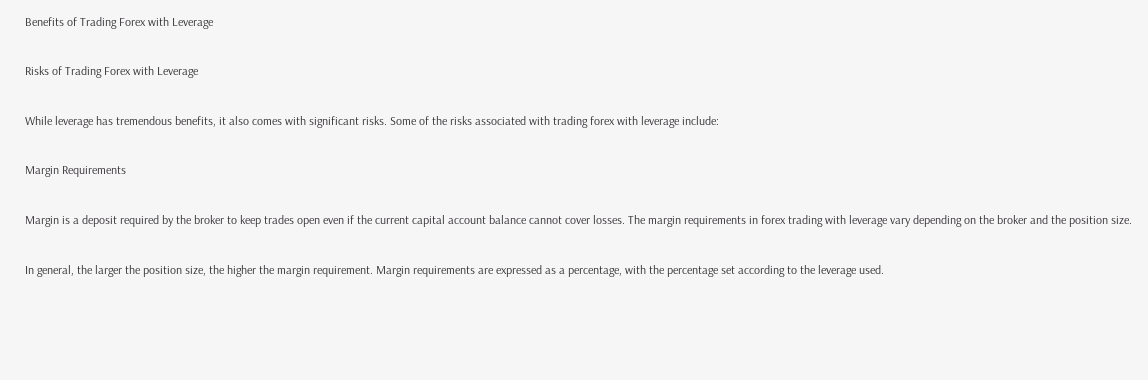Benefits of Trading Forex with Leverage

Risks of Trading Forex with Leverage

While leverage has tremendous benefits, it also comes with significant risks. Some of the risks associated with trading forex with leverage include:

Margin Requirements

Margin is a deposit required by the broker to keep trades open even if the current capital account balance cannot cover losses. The margin requirements in forex trading with leverage vary depending on the broker and the position size.

In general, the larger the position size, the higher the margin requirement. Margin requirements are expressed as a percentage, with the percentage set according to the leverage used.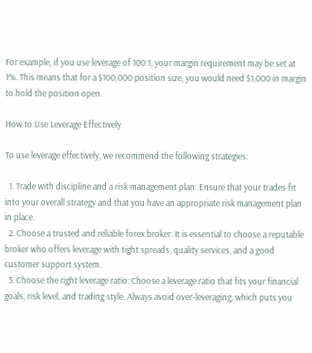For example, if you use leverage of 100:1, your margin requirement may be set at 1%. This means that for a $100,000 position size, you would need $1,000 in margin to hold the position open.

How to Use Leverage Effectively

To use leverage effectively, we recommend the following strategies:

  1. Trade with discipline and a risk management plan: Ensure that your trades fit into your overall strategy and that you have an appropriate risk management plan in place.
  2. Choose a trusted and reliable forex broker: It is essential to choose a reputable broker who offers leverage with tight spreads, quality services, and a good customer support system.
  3. Choose the right leverage ratio: Choose a leverage ratio that fits your financial goals, risk level, and trading style. Always avoid over-leveraging, which puts you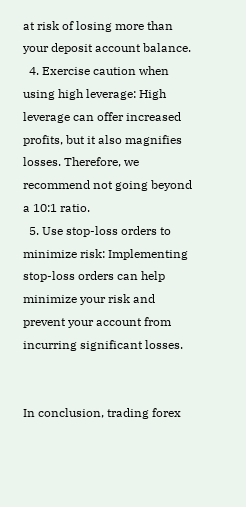at risk of losing more than your deposit account balance.
  4. Exercise caution when using high leverage: High leverage can offer increased profits, but it also magnifies losses. Therefore, we recommend not going beyond a 10:1 ratio.
  5. Use stop-loss orders to minimize risk: Implementing stop-loss orders can help minimize your risk and prevent your account from incurring significant losses.


In conclusion, trading forex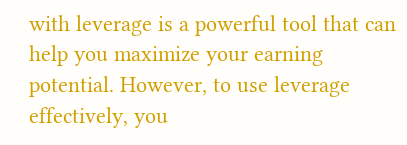with leverage is a powerful tool that can help you maximize your earning potential. However, to use leverage effectively, you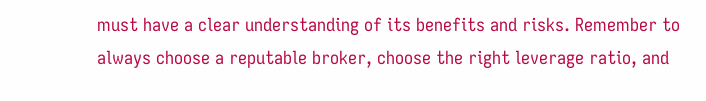must have a clear understanding of its benefits and risks. Remember to always choose a reputable broker, choose the right leverage ratio, and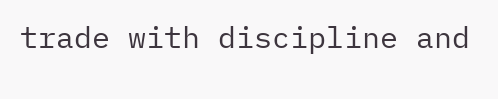trade with discipline and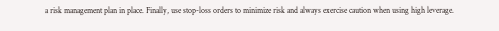a risk management plan in place. Finally, use stop-loss orders to minimize risk and always exercise caution when using high leverage.